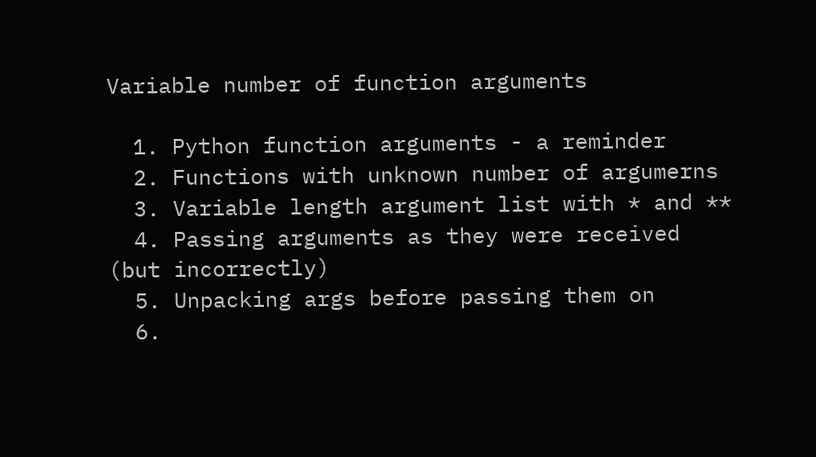Variable number of function arguments

  1. Python function arguments - a reminder
  2. Functions with unknown number of argumerns
  3. Variable length argument list with * and **
  4. Passing arguments as they were received (but incorrectly)
  5. Unpacking args before passing them on
  6.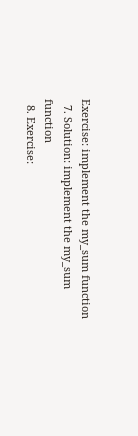Exercise: implement the my_sum function
  7. Solution: implement the my_sum function
  8. Exercise: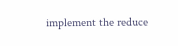implement the reduce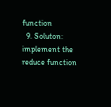function
  9. Soluton: implement the reduce function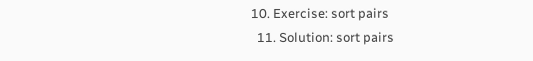10. Exercise: sort pairs
  11. Solution: sort pairs